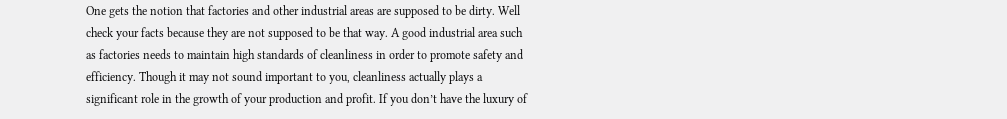One gets the notion that factories and other industrial areas are supposed to be dirty. Well check your facts because they are not supposed to be that way. A good industrial area such as factories needs to maintain high standards of cleanliness in order to promote safety and efficiency. Though it may not sound important to you, cleanliness actually plays a significant role in the growth of your production and profit. If you don’t have the luxury of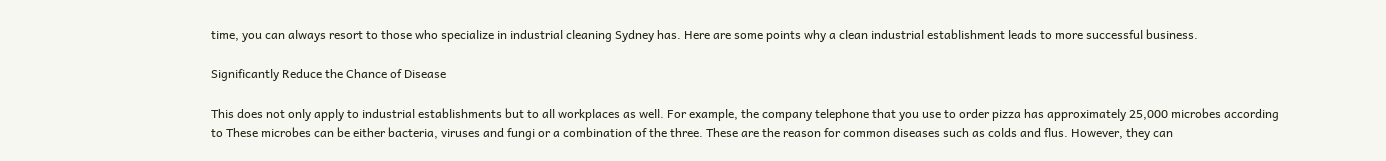time, you can always resort to those who specialize in industrial cleaning Sydney has. Here are some points why a clean industrial establishment leads to more successful business.

Significantly Reduce the Chance of Disease

This does not only apply to industrial establishments but to all workplaces as well. For example, the company telephone that you use to order pizza has approximately 25,000 microbes according to These microbes can be either bacteria, viruses and fungi or a combination of the three. These are the reason for common diseases such as colds and flus. However, they can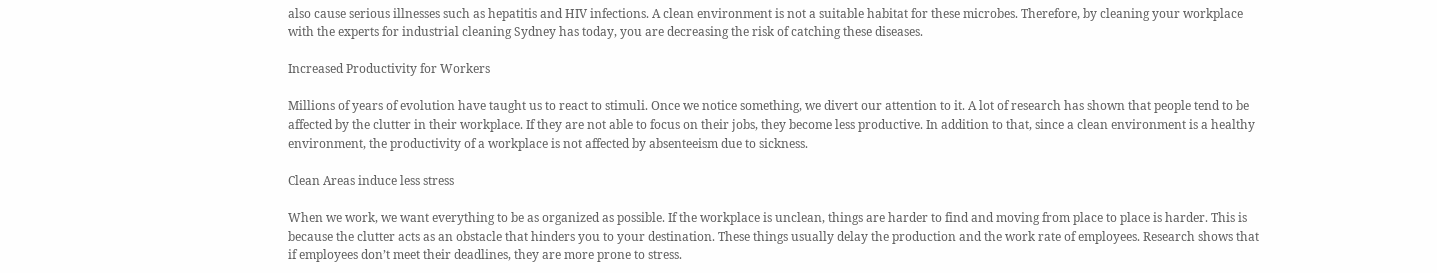also cause serious illnesses such as hepatitis and HIV infections. A clean environment is not a suitable habitat for these microbes. Therefore, by cleaning your workplace with the experts for industrial cleaning Sydney has today, you are decreasing the risk of catching these diseases.

Increased Productivity for Workers

Millions of years of evolution have taught us to react to stimuli. Once we notice something, we divert our attention to it. A lot of research has shown that people tend to be affected by the clutter in their workplace. If they are not able to focus on their jobs, they become less productive. In addition to that, since a clean environment is a healthy environment, the productivity of a workplace is not affected by absenteeism due to sickness.

Clean Areas induce less stress

When we work, we want everything to be as organized as possible. If the workplace is unclean, things are harder to find and moving from place to place is harder. This is because the clutter acts as an obstacle that hinders you to your destination. These things usually delay the production and the work rate of employees. Research shows that if employees don’t meet their deadlines, they are more prone to stress.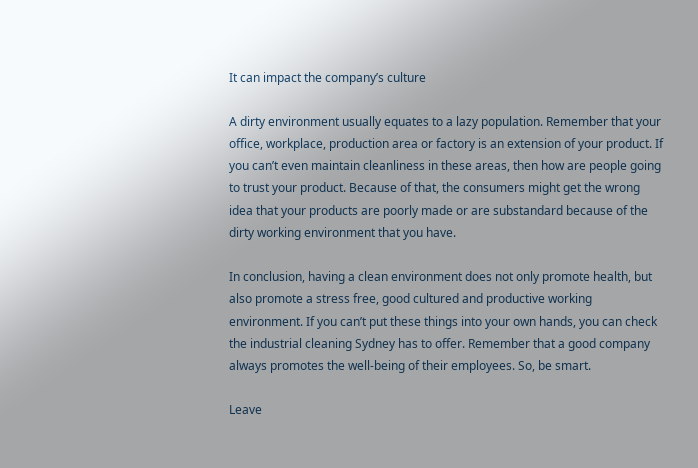It can impact the company’s culture

A dirty environment usually equates to a lazy population. Remember that your office, workplace, production area or factory is an extension of your product. If you can’t even maintain cleanliness in these areas, then how are people going to trust your product. Because of that, the consumers might get the wrong idea that your products are poorly made or are substandard because of the dirty working environment that you have.

In conclusion, having a clean environment does not only promote health, but also promote a stress free, good cultured and productive working environment. If you can’t put these things into your own hands, you can check the industrial cleaning Sydney has to offer. Remember that a good company always promotes the well-being of their employees. So, be smart.

Leave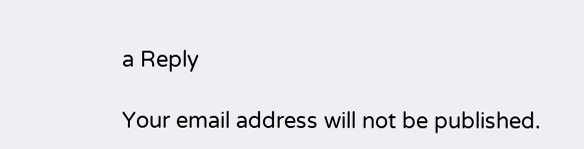a Reply

Your email address will not be published.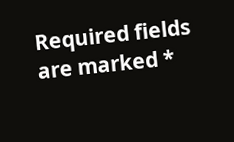Required fields are marked *